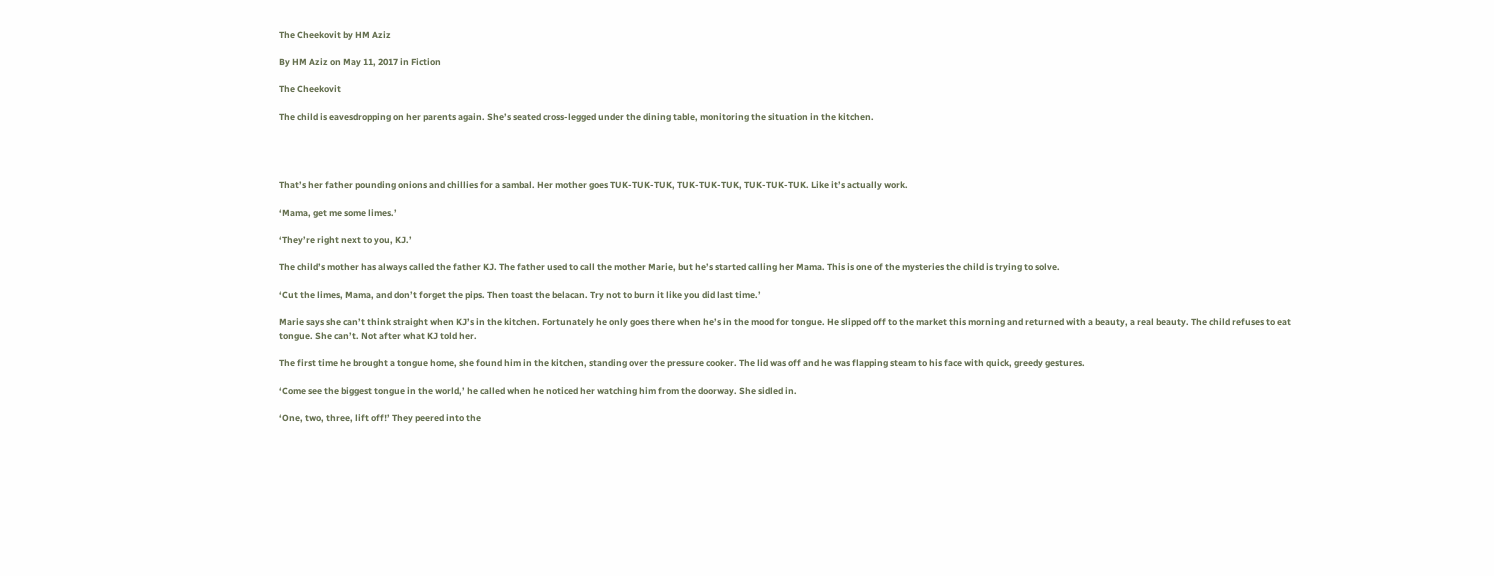The Cheekovit by HM Aziz

By HM Aziz on May 11, 2017 in Fiction

The Cheekovit

The child is eavesdropping on her parents again. She’s seated cross-legged under the dining table, monitoring the situation in the kitchen.




That’s her father pounding onions and chillies for a sambal. Her mother goes TUK-TUK-TUK, TUK-TUK-TUK, TUK-TUK-TUK. Like it’s actually work.

‘Mama, get me some limes.’

‘They’re right next to you, KJ.’

The child’s mother has always called the father KJ. The father used to call the mother Marie, but he’s started calling her Mama. This is one of the mysteries the child is trying to solve.

‘Cut the limes, Mama, and don’t forget the pips. Then toast the belacan. Try not to burn it like you did last time.’

Marie says she can’t think straight when KJ’s in the kitchen. Fortunately he only goes there when he’s in the mood for tongue. He slipped off to the market this morning and returned with a beauty, a real beauty. The child refuses to eat tongue. She can’t. Not after what KJ told her.

The first time he brought a tongue home, she found him in the kitchen, standing over the pressure cooker. The lid was off and he was flapping steam to his face with quick, greedy gestures.

‘Come see the biggest tongue in the world,’ he called when he noticed her watching him from the doorway. She sidled in.

‘One, two, three, lift off!’ They peered into the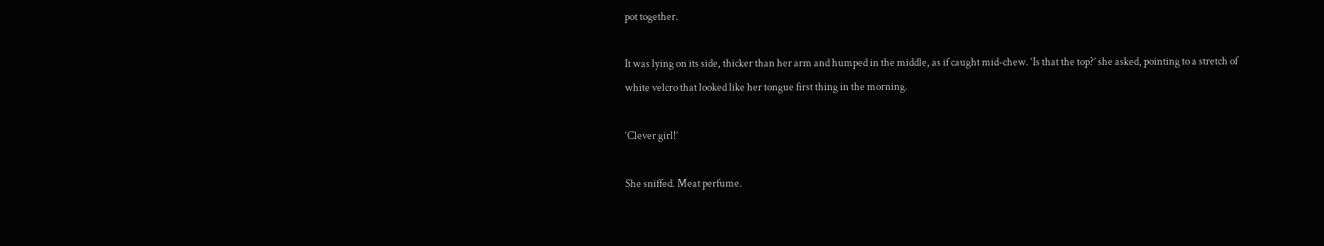pot together.

It was lying on its side, thicker than her arm and humped in the middle, as if caught mid-chew. ‘Is that the top?’ she asked, pointing to a stretch of white velcro that looked like her tongue first thing in the morning.

‘Clever girl!’

She sniffed. Meat perfume.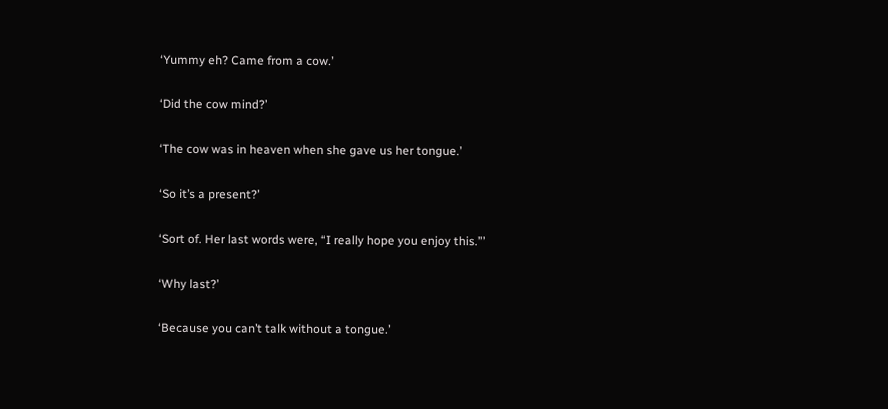‘Yummy eh? Came from a cow.’

‘Did the cow mind?’

‘The cow was in heaven when she gave us her tongue.’

‘So it’s a present?’

‘Sort of. Her last words were, “I really hope you enjoy this.”’

‘Why last?’

‘Because you can’t talk without a tongue.’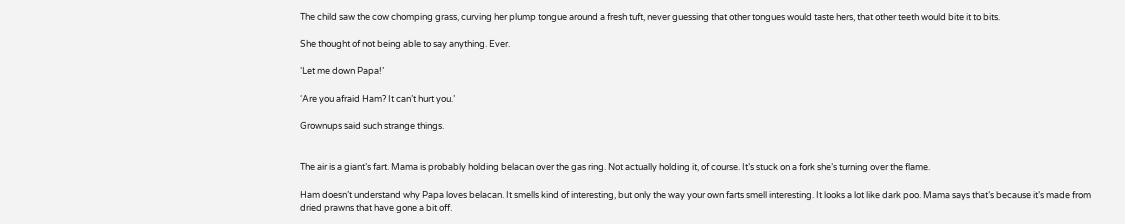The child saw the cow chomping grass, curving her plump tongue around a fresh tuft, never guessing that other tongues would taste hers, that other teeth would bite it to bits.

She thought of not being able to say anything. Ever.

‘Let me down Papa!’

‘Are you afraid Ham? It can’t hurt you.’

Grownups said such strange things.


The air is a giant’s fart. Mama is probably holding belacan over the gas ring. Not actually holding it, of course. It’s stuck on a fork she’s turning over the flame.

Ham doesn’t understand why Papa loves belacan. It smells kind of interesting, but only the way your own farts smell interesting. It looks a lot like dark poo. Mama says that’s because it’s made from dried prawns that have gone a bit off.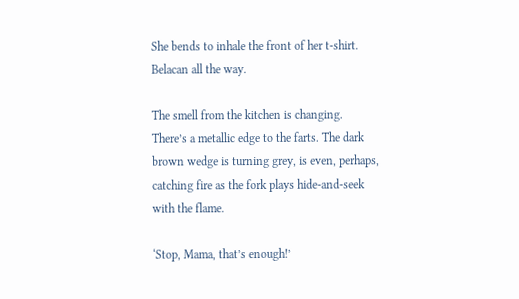She bends to inhale the front of her t-shirt. Belacan all the way.

The smell from the kitchen is changing. There’s a metallic edge to the farts. The dark brown wedge is turning grey, is even, perhaps, catching fire as the fork plays hide-and-seek with the flame.

‘Stop, Mama, that’s enough!’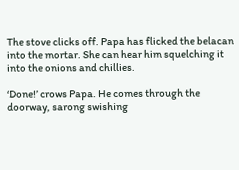The stove clicks off. Papa has flicked the belacan into the mortar. She can hear him squelching it into the onions and chillies.

‘Done!’ crows Papa. He comes through the doorway, sarong swishing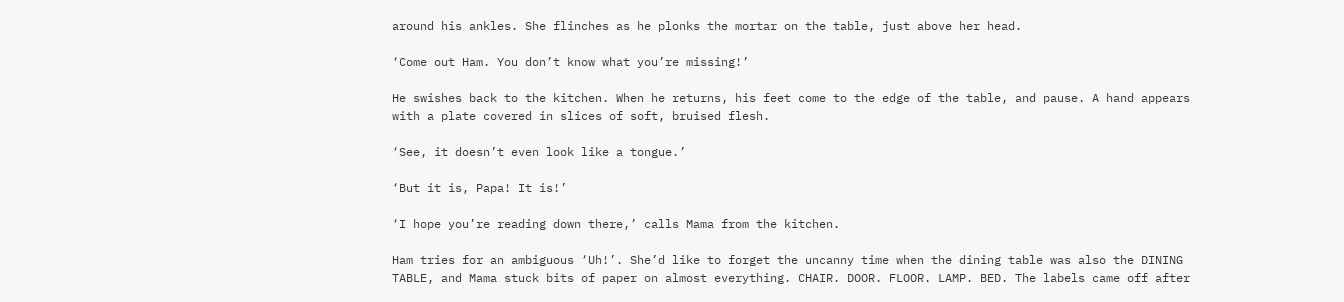around his ankles. She flinches as he plonks the mortar on the table, just above her head.

‘Come out Ham. You don’t know what you’re missing!’

He swishes back to the kitchen. When he returns, his feet come to the edge of the table, and pause. A hand appears with a plate covered in slices of soft, bruised flesh.

‘See, it doesn’t even look like a tongue.’

‘But it is, Papa! It is!’

‘I hope you’re reading down there,’ calls Mama from the kitchen.

Ham tries for an ambiguous ‘Uh!’. She’d like to forget the uncanny time when the dining table was also the DINING TABLE, and Mama stuck bits of paper on almost everything. CHAIR. DOOR. FLOOR. LAMP. BED. The labels came off after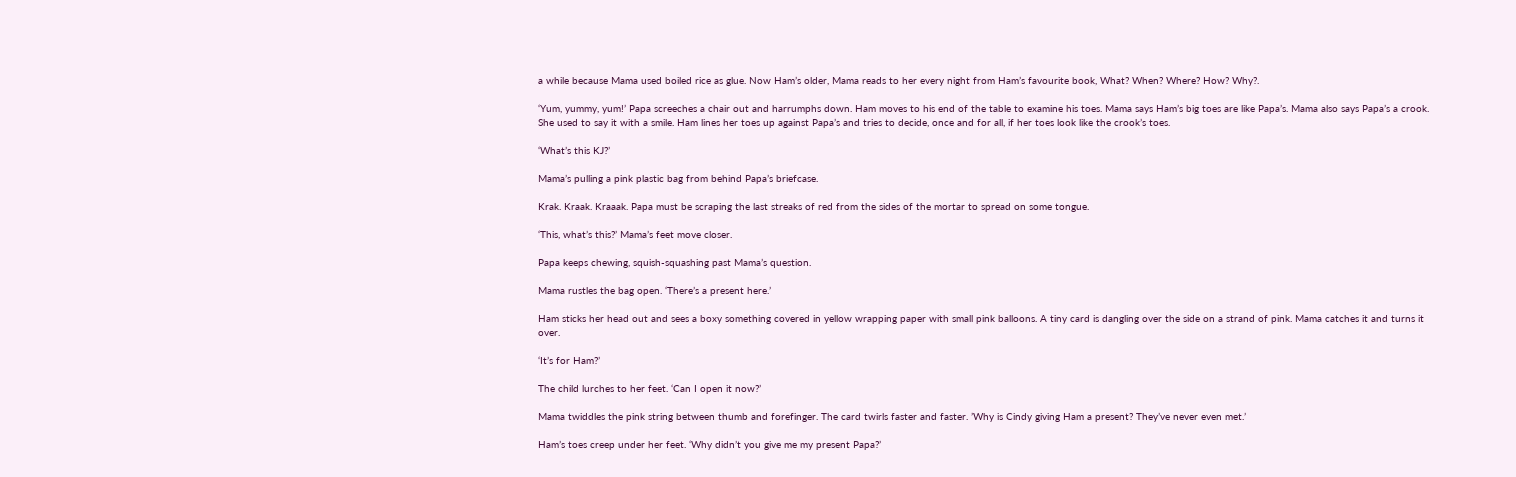a while because Mama used boiled rice as glue. Now Ham’s older, Mama reads to her every night from Ham’s favourite book, What? When? Where? How? Why?.

‘Yum, yummy, yum!’ Papa screeches a chair out and harrumphs down. Ham moves to his end of the table to examine his toes. Mama says Ham’s big toes are like Papa’s. Mama also says Papa’s a crook. She used to say it with a smile. Ham lines her toes up against Papa’s and tries to decide, once and for all, if her toes look like the crook’s toes.

‘What’s this KJ?’

Mama’s pulling a pink plastic bag from behind Papa’s briefcase.

Krak. Kraak. Kraaak. Papa must be scraping the last streaks of red from the sides of the mortar to spread on some tongue.

‘This, what’s this?’ Mama’s feet move closer.

Papa keeps chewing, squish-squashing past Mama’s question.

Mama rustles the bag open. ‘There’s a present here.’

Ham sticks her head out and sees a boxy something covered in yellow wrapping paper with small pink balloons. A tiny card is dangling over the side on a strand of pink. Mama catches it and turns it over.

‘It’s for Ham?’

The child lurches to her feet. ‘Can I open it now?’

Mama twiddles the pink string between thumb and forefinger. The card twirls faster and faster. ’Why is Cindy giving Ham a present? They’ve never even met.’

Ham’s toes creep under her feet. ‘Why didn’t you give me my present Papa?’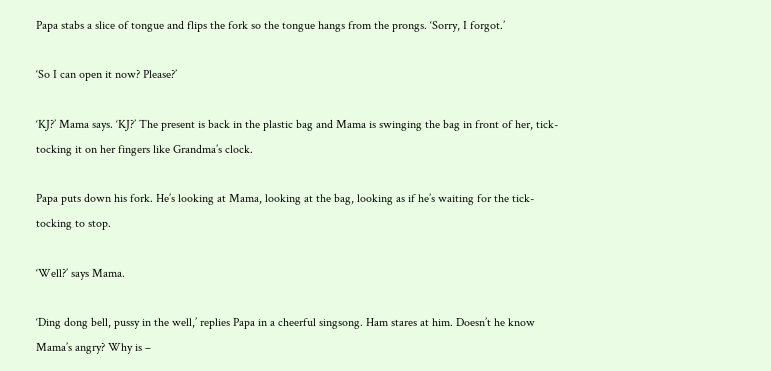Papa stabs a slice of tongue and flips the fork so the tongue hangs from the prongs. ‘Sorry, I forgot.’

‘So I can open it now? Please?’

‘KJ?’ Mama says. ‘KJ?’ The present is back in the plastic bag and Mama is swinging the bag in front of her, tick-tocking it on her fingers like Grandma’s clock.

Papa puts down his fork. He’s looking at Mama, looking at the bag, looking as if he’s waiting for the tick-tocking to stop.

‘Well?’ says Mama.

‘Ding dong bell, pussy in the well,’ replies Papa in a cheerful singsong. Ham stares at him. Doesn’t he know Mama’s angry? Why is –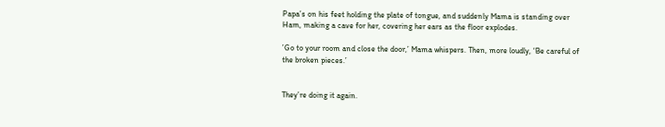Papa’s on his feet holding the plate of tongue, and suddenly Mama is standing over Ham, making a cave for her, covering her ears as the floor explodes.

’Go to your room and close the door,’ Mama whispers. Then, more loudly, ‘Be careful of the broken pieces.’


They’re doing it again.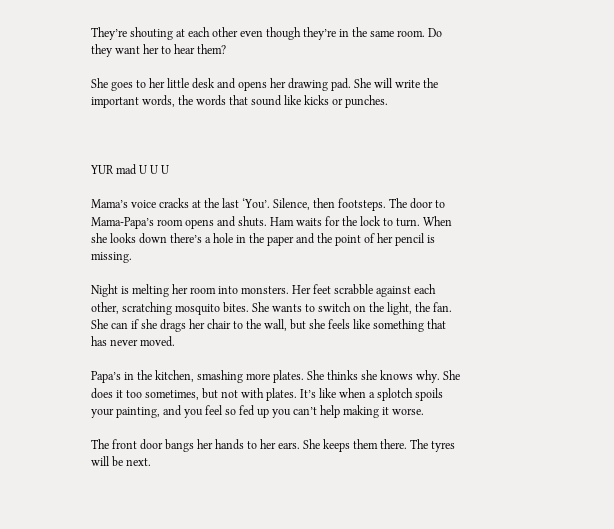They’re shouting at each other even though they’re in the same room. Do they want her to hear them?

She goes to her little desk and opens her drawing pad. She will write the important words, the words that sound like kicks or punches.



YUR mad U U U

Mama’s voice cracks at the last ‘You’. Silence, then footsteps. The door to Mama-Papa’s room opens and shuts. Ham waits for the lock to turn. When she looks down there’s a hole in the paper and the point of her pencil is missing.

Night is melting her room into monsters. Her feet scrabble against each other, scratching mosquito bites. She wants to switch on the light, the fan. She can if she drags her chair to the wall, but she feels like something that has never moved.

Papa’s in the kitchen, smashing more plates. She thinks she knows why. She does it too sometimes, but not with plates. It’s like when a splotch spoils your painting, and you feel so fed up you can’t help making it worse.

The front door bangs her hands to her ears. She keeps them there. The tyres will be next.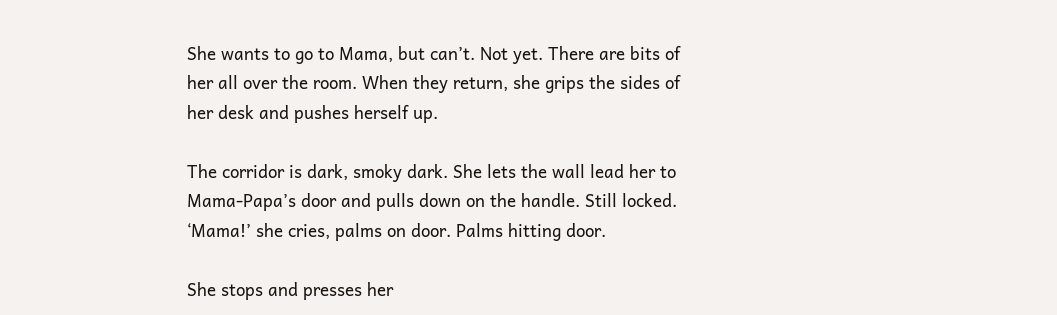She wants to go to Mama, but can’t. Not yet. There are bits of her all over the room. When they return, she grips the sides of her desk and pushes herself up.

The corridor is dark, smoky dark. She lets the wall lead her to Mama-Papa’s door and pulls down on the handle. Still locked. ‘Mama!’ she cries, palms on door. Palms hitting door.

She stops and presses her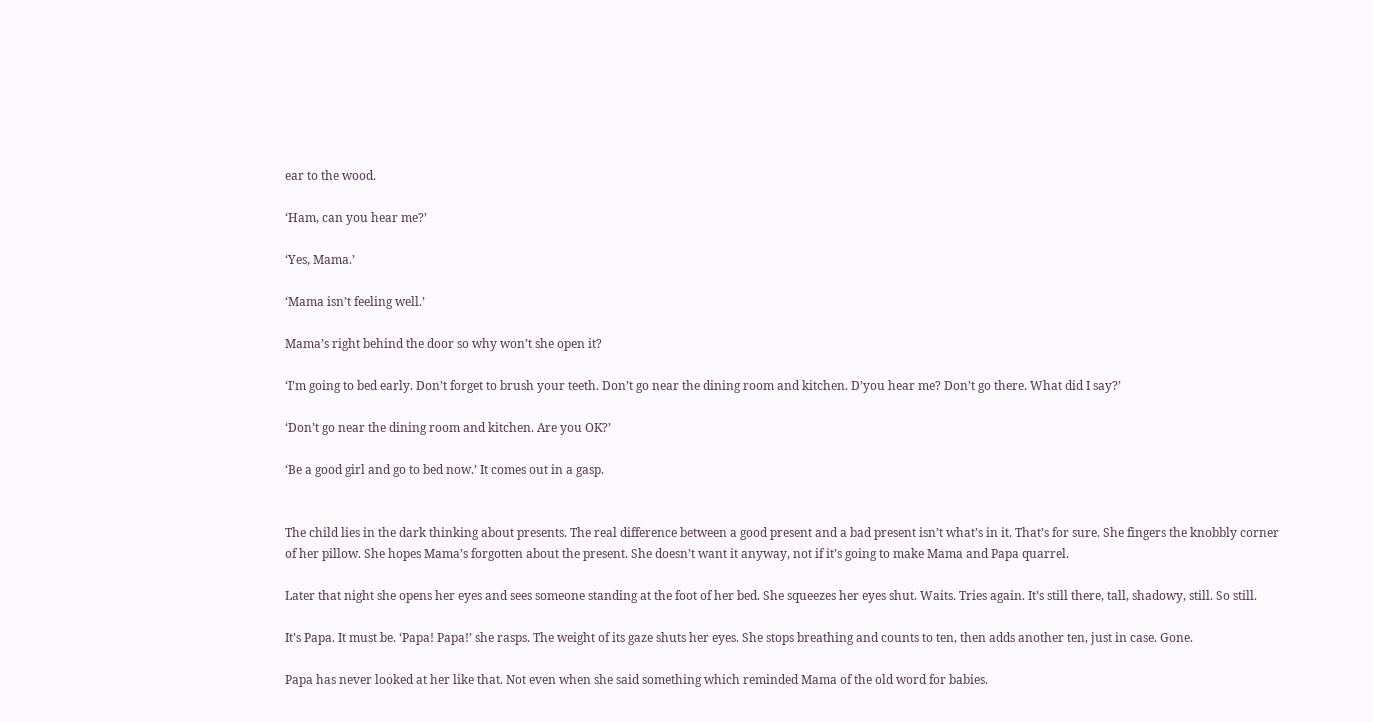ear to the wood.

‘Ham, can you hear me?’

‘Yes, Mama.’

‘Mama isn’t feeling well.’

Mama’s right behind the door so why won’t she open it?

‘I’m going to bed early. Don’t forget to brush your teeth. Don’t go near the dining room and kitchen. D’you hear me? Don’t go there. What did I say?’

‘Don’t go near the dining room and kitchen. Are you OK?’

‘Be a good girl and go to bed now.’ It comes out in a gasp.


The child lies in the dark thinking about presents. The real difference between a good present and a bad present isn’t what’s in it. That’s for sure. She fingers the knobbly corner of her pillow. She hopes Mama’s forgotten about the present. She doesn’t want it anyway, not if it’s going to make Mama and Papa quarrel.

Later that night she opens her eyes and sees someone standing at the foot of her bed. She squeezes her eyes shut. Waits. Tries again. It’s still there, tall, shadowy, still. So still.

It’s Papa. It must be. ‘Papa! Papa!’ she rasps. The weight of its gaze shuts her eyes. She stops breathing and counts to ten, then adds another ten, just in case. Gone.

Papa has never looked at her like that. Not even when she said something which reminded Mama of the old word for babies.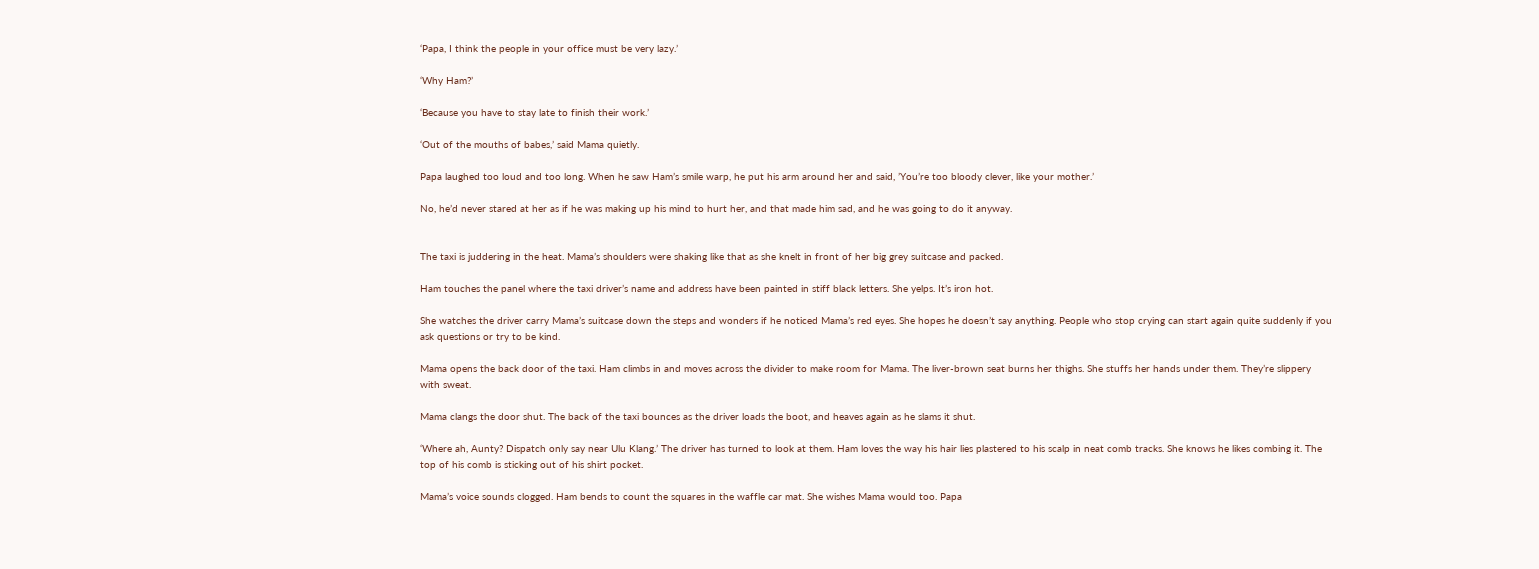‘Papa, I think the people in your office must be very lazy.’

‘Why Ham?’

‘Because you have to stay late to finish their work.’

‘Out of the mouths of babes,’ said Mama quietly.

Papa laughed too loud and too long. When he saw Ham’s smile warp, he put his arm around her and said, ’You’re too bloody clever, like your mother.’

No, he’d never stared at her as if he was making up his mind to hurt her, and that made him sad, and he was going to do it anyway.


The taxi is juddering in the heat. Mama’s shoulders were shaking like that as she knelt in front of her big grey suitcase and packed.

Ham touches the panel where the taxi driver’s name and address have been painted in stiff black letters. She yelps. It’s iron hot.

She watches the driver carry Mama’s suitcase down the steps and wonders if he noticed Mama’s red eyes. She hopes he doesn’t say anything. People who stop crying can start again quite suddenly if you ask questions or try to be kind.

Mama opens the back door of the taxi. Ham climbs in and moves across the divider to make room for Mama. The liver-brown seat burns her thighs. She stuffs her hands under them. They’re slippery with sweat.

Mama clangs the door shut. The back of the taxi bounces as the driver loads the boot, and heaves again as he slams it shut.

‘Where ah, Aunty? Dispatch only say near Ulu Klang.’ The driver has turned to look at them. Ham loves the way his hair lies plastered to his scalp in neat comb tracks. She knows he likes combing it. The top of his comb is sticking out of his shirt pocket.

Mama’s voice sounds clogged. Ham bends to count the squares in the waffle car mat. She wishes Mama would too. Papa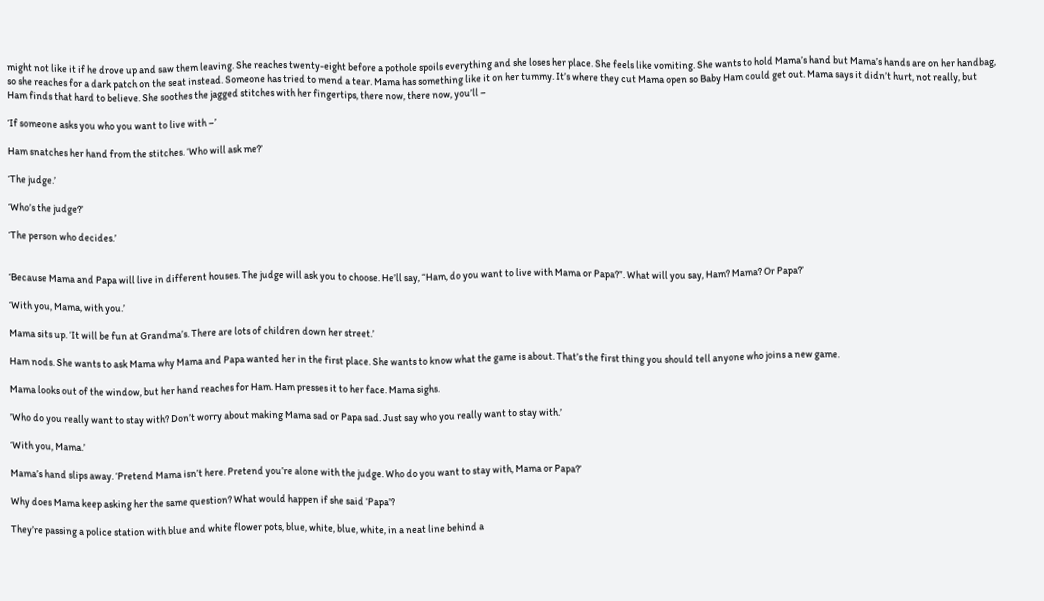might not like it if he drove up and saw them leaving. She reaches twenty-eight before a pothole spoils everything and she loses her place. She feels like vomiting. She wants to hold Mama’s hand but Mama’s hands are on her handbag, so she reaches for a dark patch on the seat instead. Someone has tried to mend a tear. Mama has something like it on her tummy. It’s where they cut Mama open so Baby Ham could get out. Mama says it didn’t hurt, not really, but Ham finds that hard to believe. She soothes the jagged stitches with her fingertips, there now, there now, you’ll –

‘If someone asks you who you want to live with –’

Ham snatches her hand from the stitches. ‘Who will ask me?’

‘The judge.’

‘Who’s the judge?’

‘The person who decides.’


‘Because Mama and Papa will live in different houses. The judge will ask you to choose. He’ll say, “Ham, do you want to live with Mama or Papa?”. What will you say, Ham? Mama? Or Papa?’

‘With you, Mama, with you.’

Mama sits up. ‘It will be fun at Grandma’s. There are lots of children down her street.’

Ham nods. She wants to ask Mama why Mama and Papa wanted her in the first place. She wants to know what the game is about. That’s the first thing you should tell anyone who joins a new game.

Mama looks out of the window, but her hand reaches for Ham. Ham presses it to her face. Mama sighs.

’Who do you really want to stay with? Don’t worry about making Mama sad or Papa sad. Just say who you really want to stay with.’

‘With you, Mama.’

Mama’s hand slips away. ‘Pretend Mama isn’t here. Pretend you’re alone with the judge. Who do you want to stay with, Mama or Papa?’

Why does Mama keep asking her the same question? What would happen if she said ‘Papa’?

They’re passing a police station with blue and white flower pots, blue, white, blue, white, in a neat line behind a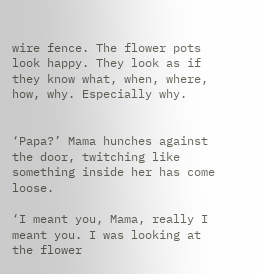wire fence. The flower pots look happy. They look as if they know what, when, where, how, why. Especially why.


‘Papa?’ Mama hunches against the door, twitching like something inside her has come loose.

‘I meant you, Mama, really I meant you. I was looking at the flower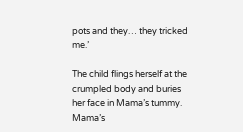pots and they… they tricked me.’

The child flings herself at the crumpled body and buries her face in Mama’s tummy. Mama’s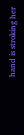hand is stroking her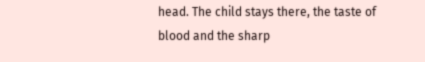head. The child stays there, the taste of blood and the sharp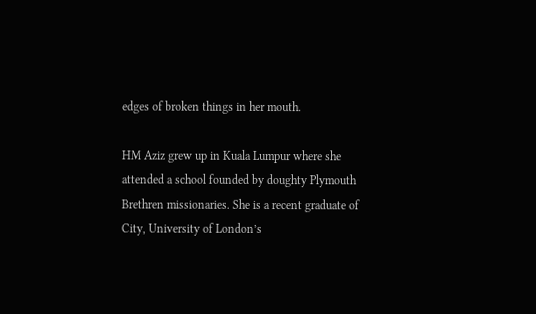edges of broken things in her mouth.

HM Aziz grew up in Kuala Lumpur where she attended a school founded by doughty Plymouth Brethren missionaries. She is a recent graduate of City, University of London’s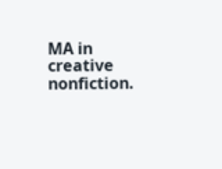MA in creative nonfiction.